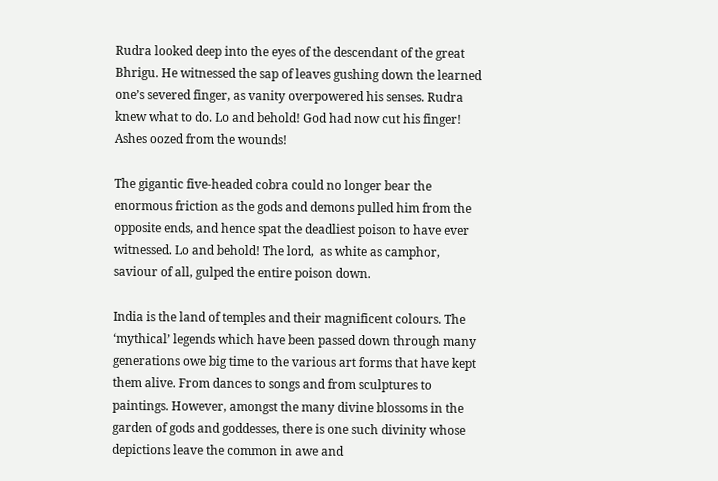Rudra looked deep into the eyes of the descendant of the great Bhrigu. He witnessed the sap of leaves gushing down the learned one’s severed finger, as vanity overpowered his senses. Rudra knew what to do. Lo and behold! God had now cut his finger! Ashes oozed from the wounds!

The gigantic five-headed cobra could no longer bear the enormous friction as the gods and demons pulled him from the opposite ends, and hence spat the deadliest poison to have ever witnessed. Lo and behold! The lord,  as white as camphor, saviour of all, gulped the entire poison down.

India is the land of temples and their magnificent colours. The ‘mythical’ legends which have been passed down through many generations owe big time to the various art forms that have kept them alive. From dances to songs and from sculptures to paintings. However, amongst the many divine blossoms in the garden of gods and goddesses, there is one such divinity whose depictions leave the common in awe and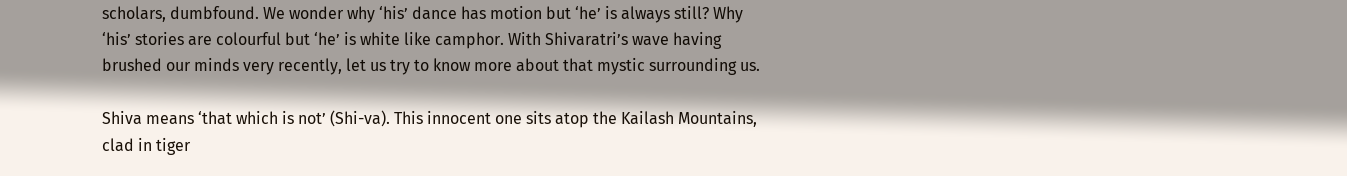scholars, dumbfound. We wonder why ‘his’ dance has motion but ‘he’ is always still? Why ‘his’ stories are colourful but ‘he’ is white like camphor. With Shivaratri’s wave having brushed our minds very recently, let us try to know more about that mystic surrounding us.

Shiva means ‘that which is not’ (Shi-va). This innocent one sits atop the Kailash Mountains, clad in tiger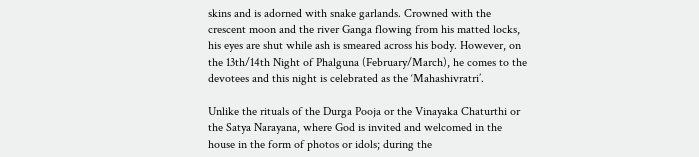skins and is adorned with snake garlands. Crowned with the crescent moon and the river Ganga flowing from his matted locks, his eyes are shut while ash is smeared across his body. However, on the 13th/14th Night of Phalguna (February/March), he comes to the devotees and this night is celebrated as the ‘Mahashivratri’.

Unlike the rituals of the Durga Pooja or the Vinayaka Chaturthi or the Satya Narayana, where God is invited and welcomed in the house in the form of photos or idols; during the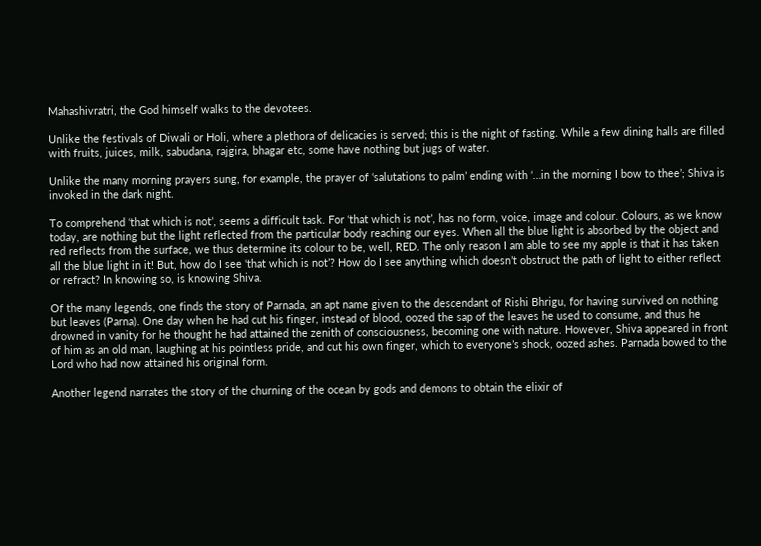Mahashivratri, the God himself walks to the devotees.

Unlike the festivals of Diwali or Holi, where a plethora of delicacies is served; this is the night of fasting. While a few dining halls are filled with fruits, juices, milk, sabudana, rajgira, bhagar etc, some have nothing but jugs of water.

Unlike the many morning prayers sung, for example, the prayer of ‘salutations to palm’ ending with ‘…in the morning I bow to thee’; Shiva is invoked in the dark night.

To comprehend ‘that which is not’, seems a difficult task. For ‘that which is not’, has no form, voice, image and colour. Colours, as we know today, are nothing but the light reflected from the particular body reaching our eyes. When all the blue light is absorbed by the object and red reflects from the surface, we thus determine its colour to be, well, RED. The only reason I am able to see my apple is that it has taken all the blue light in it! But, how do I see ‘that which is not’? How do I see anything which doesn’t obstruct the path of light to either reflect or refract? In knowing so, is knowing Shiva.

Of the many legends, one finds the story of Parnada, an apt name given to the descendant of Rishi Bhrigu, for having survived on nothing but leaves (Parna). One day when he had cut his finger, instead of blood, oozed the sap of the leaves he used to consume, and thus he drowned in vanity for he thought he had attained the zenith of consciousness, becoming one with nature. However, Shiva appeared in front of him as an old man, laughing at his pointless pride, and cut his own finger, which to everyone’s shock, oozed ashes. Parnada bowed to the Lord who had now attained his original form.

Another legend narrates the story of the churning of the ocean by gods and demons to obtain the elixir of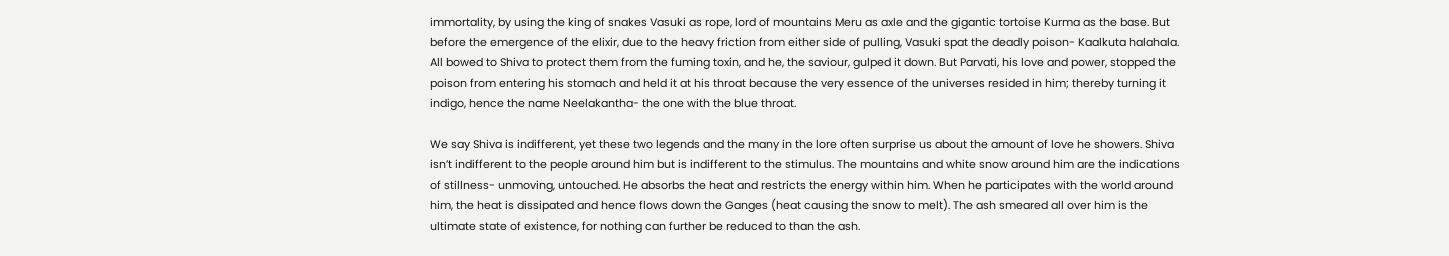immortality, by using the king of snakes Vasuki as rope, lord of mountains Meru as axle and the gigantic tortoise Kurma as the base. But before the emergence of the elixir, due to the heavy friction from either side of pulling, Vasuki spat the deadly poison- Kaalkuta halahala. All bowed to Shiva to protect them from the fuming toxin, and he, the saviour, gulped it down. But Parvati, his love and power, stopped the poison from entering his stomach and held it at his throat because the very essence of the universes resided in him; thereby turning it indigo, hence the name Neelakantha- the one with the blue throat.

We say Shiva is indifferent, yet these two legends and the many in the lore often surprise us about the amount of love he showers. Shiva isn’t indifferent to the people around him but is indifferent to the stimulus. The mountains and white snow around him are the indications of stillness- unmoving, untouched. He absorbs the heat and restricts the energy within him. When he participates with the world around him, the heat is dissipated and hence flows down the Ganges (heat causing the snow to melt). The ash smeared all over him is the ultimate state of existence, for nothing can further be reduced to than the ash.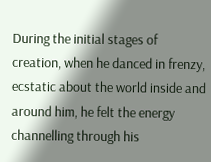During the initial stages of creation, when he danced in frenzy, ecstatic about the world inside and around him, he felt the energy channelling through his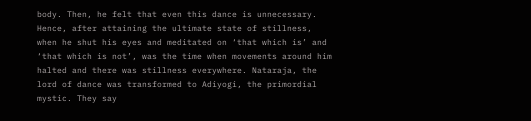body. Then, he felt that even this dance is unnecessary. Hence, after attaining the ultimate state of stillness, when he shut his eyes and meditated on ‘that which is’ and ‘that which is not’, was the time when movements around him halted and there was stillness everywhere. Nataraja, the lord of dance was transformed to Adiyogi, the primordial mystic. They say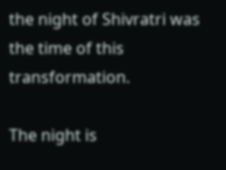the night of Shivratri was the time of this transformation.

The night is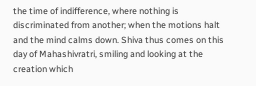the time of indifference, where nothing is discriminated from another; when the motions halt and the mind calms down. Shiva thus comes on this day of Mahashivratri, smiling and looking at the creation which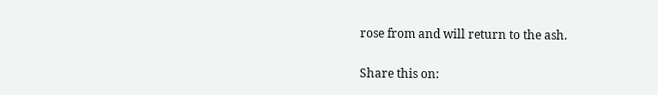rose from and will return to the ash.

Share this on: